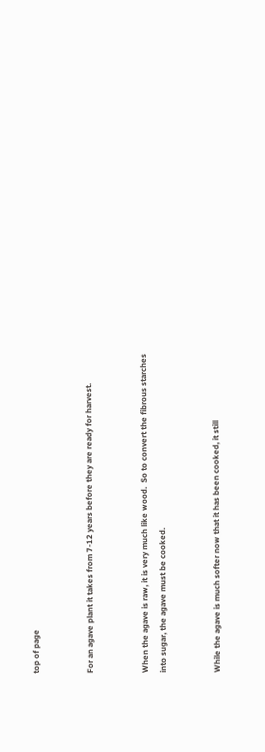top of page


For an agave plant it takes from 7-12 years before they are ready for harvest.


When the agave is raw, it is very much like wood.  So to convert the fibrous starches into sugar, the agave must be cooked.


While the agave is much softer now that it has been cooked, it still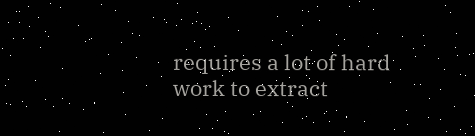requires a lot of hard work to extract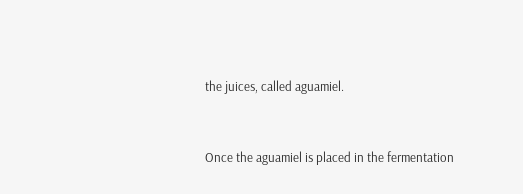the juices, called aguamiel.


Once the aguamiel is placed in the fermentation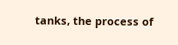tanks, the process of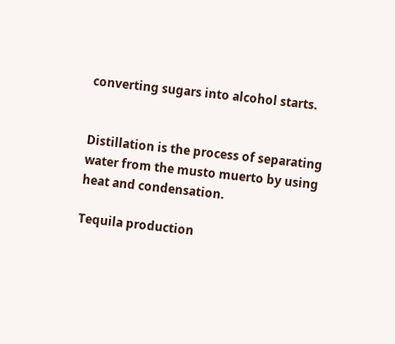converting sugars into alcohol starts.


Distillation is the process of separating water from the musto muerto by using heat and condensation.

Tequila production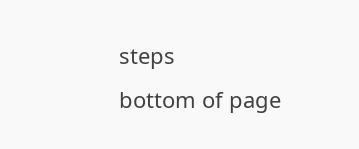steps
bottom of page